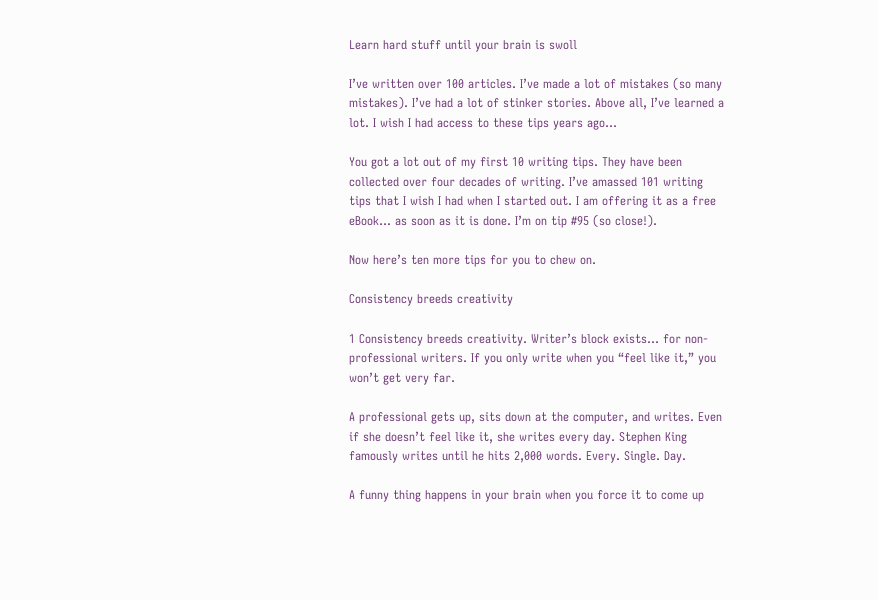Learn hard stuff until your brain is swoll

I’ve written over 100 articles. I’ve made a lot of mistakes (so many mistakes). I’ve had a lot of stinker stories. Above all, I’ve learned a lot. I wish I had access to these tips years ago…

You got a lot out of my first 10 writing tips. They have been collected over four decades of writing. I’ve amassed 101 writing tips that I wish I had when I started out. I am offering it as a free eBook… as soon as it is done. I’m on tip #95 (so close!).

Now here’s ten more tips for you to chew on.

Consistency breeds creativity

1 Consistency breeds creativity. Writer’s block exists… for non-professional writers. If you only write when you “feel like it,” you won’t get very far.

A professional gets up, sits down at the computer, and writes. Even if she doesn’t feel like it, she writes every day. Stephen King famously writes until he hits 2,000 words. Every. Single. Day.

A funny thing happens in your brain when you force it to come up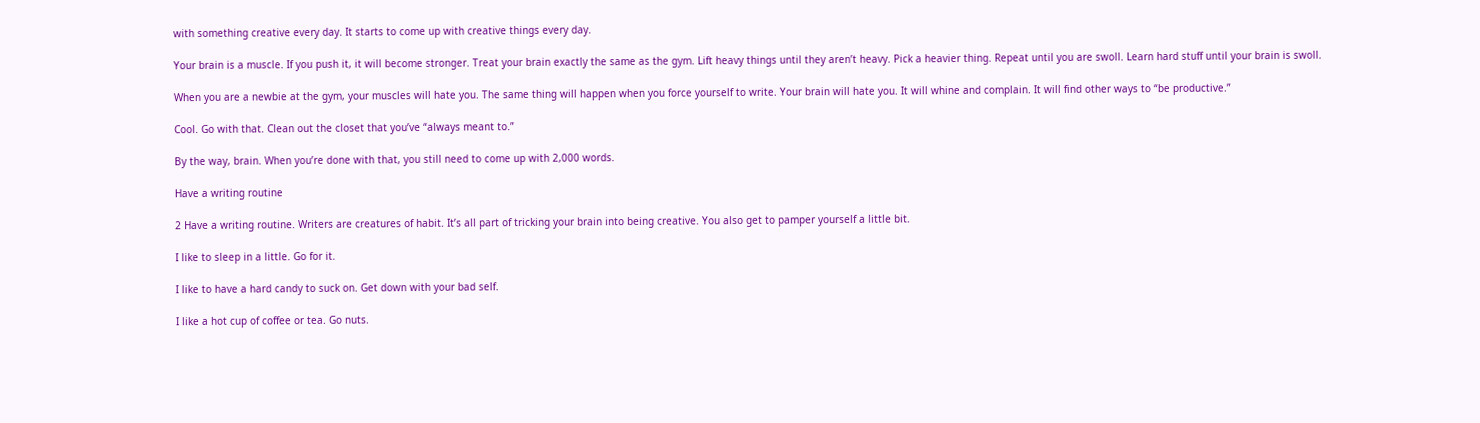with something creative every day. It starts to come up with creative things every day.

Your brain is a muscle. If you push it, it will become stronger. Treat your brain exactly the same as the gym. Lift heavy things until they aren’t heavy. Pick a heavier thing. Repeat until you are swoll. Learn hard stuff until your brain is swoll.

When you are a newbie at the gym, your muscles will hate you. The same thing will happen when you force yourself to write. Your brain will hate you. It will whine and complain. It will find other ways to “be productive.”

Cool. Go with that. Clean out the closet that you’ve “always meant to.”

By the way, brain. When you’re done with that, you still need to come up with 2,000 words.

Have a writing routine

2 Have a writing routine. Writers are creatures of habit. It’s all part of tricking your brain into being creative. You also get to pamper yourself a little bit.

I like to sleep in a little. Go for it.

I like to have a hard candy to suck on. Get down with your bad self.

I like a hot cup of coffee or tea. Go nuts.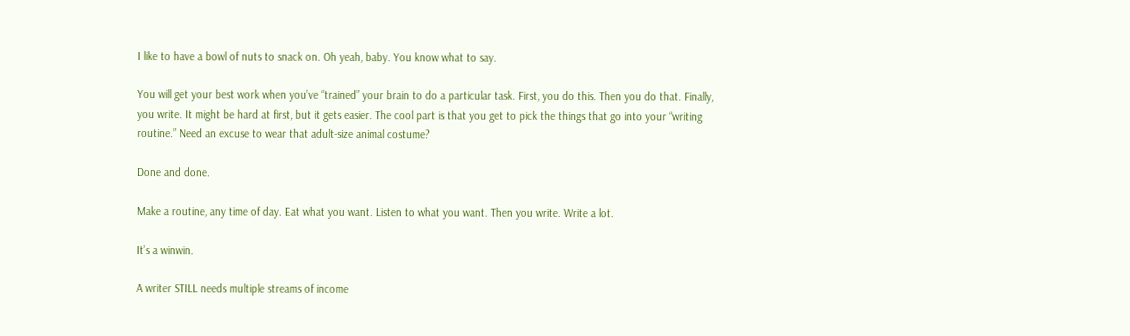I like to have a bowl of nuts to snack on. Oh yeah, baby. You know what to say.

You will get your best work when you’ve “trained” your brain to do a particular task. First, you do this. Then you do that. Finally, you write. It might be hard at first, but it gets easier. The cool part is that you get to pick the things that go into your “writing routine.” Need an excuse to wear that adult-size animal costume?

Done and done.

Make a routine, any time of day. Eat what you want. Listen to what you want. Then you write. Write a lot.

It’s a winwin.

A writer STILL needs multiple streams of income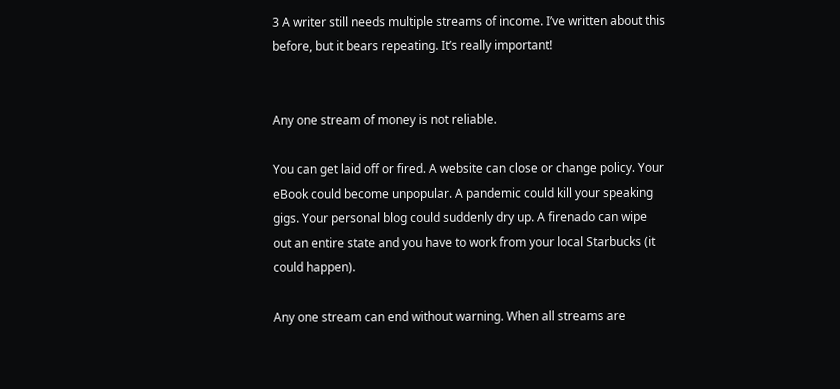3 A writer still needs multiple streams of income. I’ve written about this before, but it bears repeating. It’s really important!


Any one stream of money is not reliable.

You can get laid off or fired. A website can close or change policy. Your eBook could become unpopular. A pandemic could kill your speaking gigs. Your personal blog could suddenly dry up. A firenado can wipe out an entire state and you have to work from your local Starbucks (it could happen).

Any one stream can end without warning. When all streams are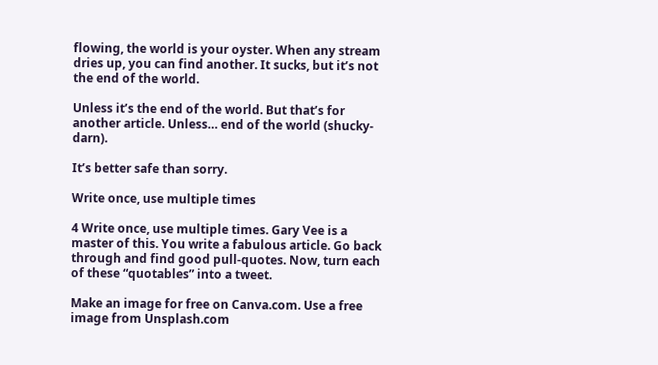flowing, the world is your oyster. When any stream dries up, you can find another. It sucks, but it’s not the end of the world.

Unless it’s the end of the world. But that’s for another article. Unless… end of the world (shucky-darn).

It’s better safe than sorry.

Write once, use multiple times

4 Write once, use multiple times. Gary Vee is a master of this. You write a fabulous article. Go back through and find good pull-quotes. Now, turn each of these “quotables” into a tweet.

Make an image for free on Canva.com. Use a free image from Unsplash.com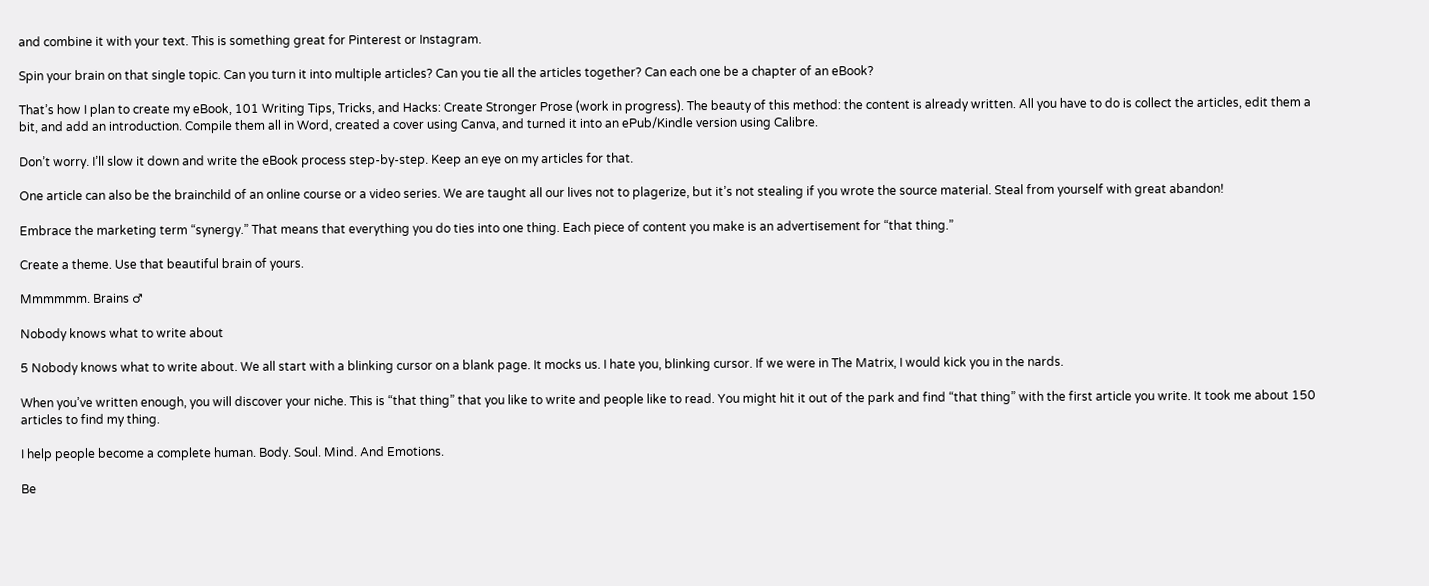and combine it with your text. This is something great for Pinterest or Instagram.

Spin your brain on that single topic. Can you turn it into multiple articles? Can you tie all the articles together? Can each one be a chapter of an eBook?

That’s how I plan to create my eBook, 101 Writing Tips, Tricks, and Hacks: Create Stronger Prose (work in progress). The beauty of this method: the content is already written. All you have to do is collect the articles, edit them a bit, and add an introduction. Compile them all in Word, created a cover using Canva, and turned it into an ePub/Kindle version using Calibre.

Don’t worry. I’ll slow it down and write the eBook process step-by-step. Keep an eye on my articles for that.

One article can also be the brainchild of an online course or a video series. We are taught all our lives not to plagerize, but it’s not stealing if you wrote the source material. Steal from yourself with great abandon!

Embrace the marketing term “synergy.” That means that everything you do ties into one thing. Each piece of content you make is an advertisement for “that thing.”

Create a theme. Use that beautiful brain of yours.

Mmmmmm. Brains ♂

Nobody knows what to write about

5 Nobody knows what to write about. We all start with a blinking cursor on a blank page. It mocks us. I hate you, blinking cursor. If we were in The Matrix, I would kick you in the nards.

When you’ve written enough, you will discover your niche. This is “that thing” that you like to write and people like to read. You might hit it out of the park and find “that thing” with the first article you write. It took me about 150 articles to find my thing.

I help people become a complete human. Body. Soul. Mind. And Emotions.

Be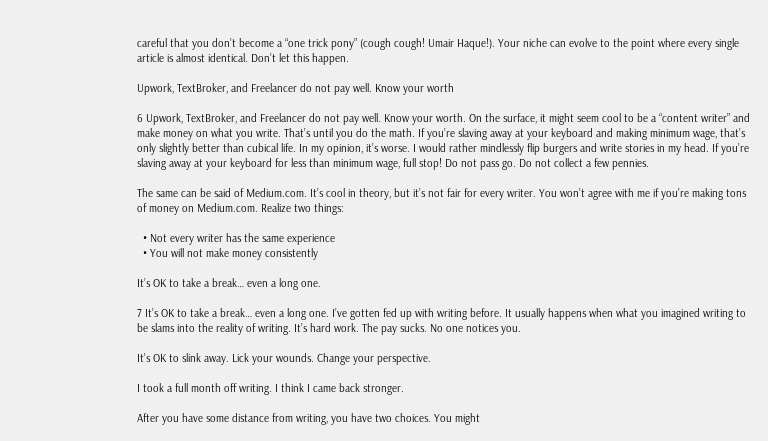careful that you don’t become a “one trick pony” (cough cough! Umair Haque!). Your niche can evolve to the point where every single article is almost identical. Don’t let this happen.

Upwork, TextBroker, and Freelancer do not pay well. Know your worth

6 Upwork, TextBroker, and Freelancer do not pay well. Know your worth. On the surface, it might seem cool to be a “content writer” and make money on what you write. That’s until you do the math. If you’re slaving away at your keyboard and making minimum wage, that’s only slightly better than cubical life. In my opinion, it’s worse. I would rather mindlessly flip burgers and write stories in my head. If you’re slaving away at your keyboard for less than minimum wage, full stop! Do not pass go. Do not collect a few pennies.

The same can be said of Medium.com. It’s cool in theory, but it’s not fair for every writer. You won’t agree with me if you’re making tons of money on Medium.com. Realize two things:

  • Not every writer has the same experience
  • You will not make money consistently

It’s OK to take a break… even a long one.

7 It’s OK to take a break… even a long one. I’ve gotten fed up with writing before. It usually happens when what you imagined writing to be slams into the reality of writing. It’s hard work. The pay sucks. No one notices you.

It’s OK to slink away. Lick your wounds. Change your perspective.

I took a full month off writing. I think I came back stronger.

After you have some distance from writing, you have two choices. You might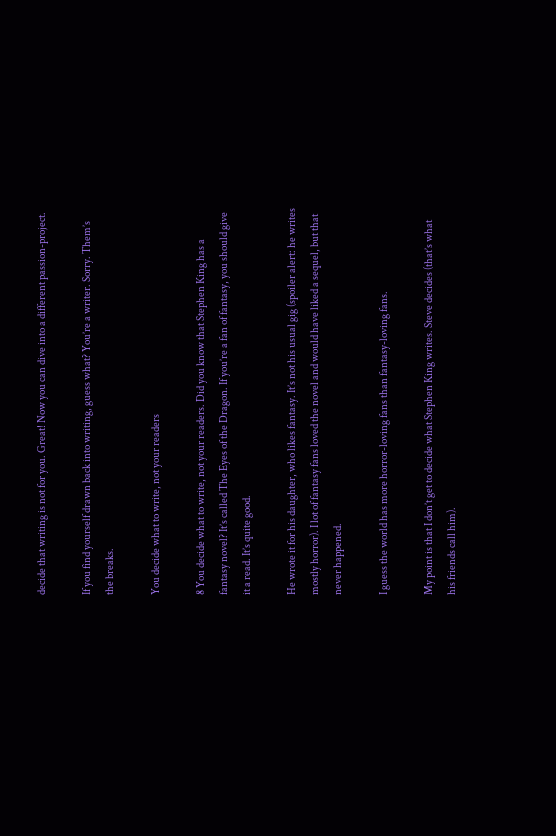decide that writing is not for you. Great! Now you can dive into a different passion-project.

If you find yourself drawn back into writing, guess what? You’re a writer. Sorry. Them’s the breaks.

You decide what to write, not your readers

8 You decide what to write, not your readers. Did you know that Stephen King has a fantasy novel? It’s called The Eyes of the Dragon. If you’re a fan of fantasy, you should give it a read. It’s quite good.

He wrote it for his daughter, who likes fantasy. It’s not his usual gig (spoiler alert: he writes mostly horror). I lot of fantasy fans loved the novel and would have liked a sequel, but that never happened.

I guess the world has more horror-loving fans than fantasy-loving fans.

My point is that I don’t get to decide what Stephen King writes. Steve decides (that’s what his friends call him).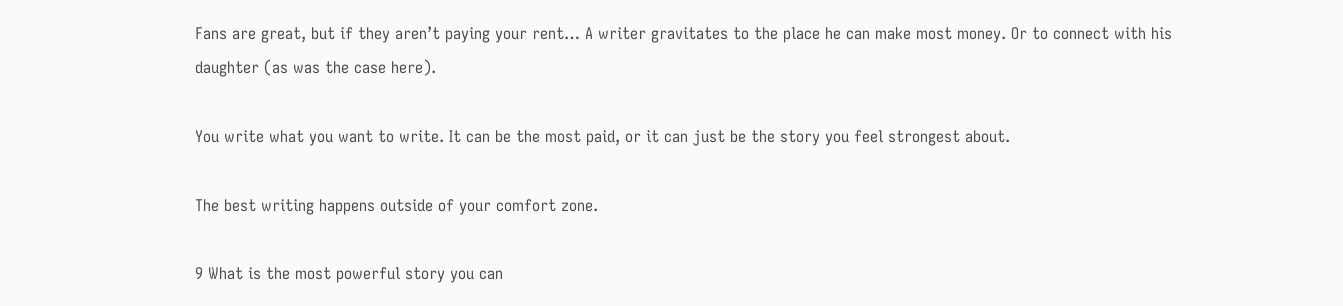Fans are great, but if they aren’t paying your rent… A writer gravitates to the place he can make most money. Or to connect with his daughter (as was the case here).

You write what you want to write. It can be the most paid, or it can just be the story you feel strongest about.

The best writing happens outside of your comfort zone.

9 What is the most powerful story you can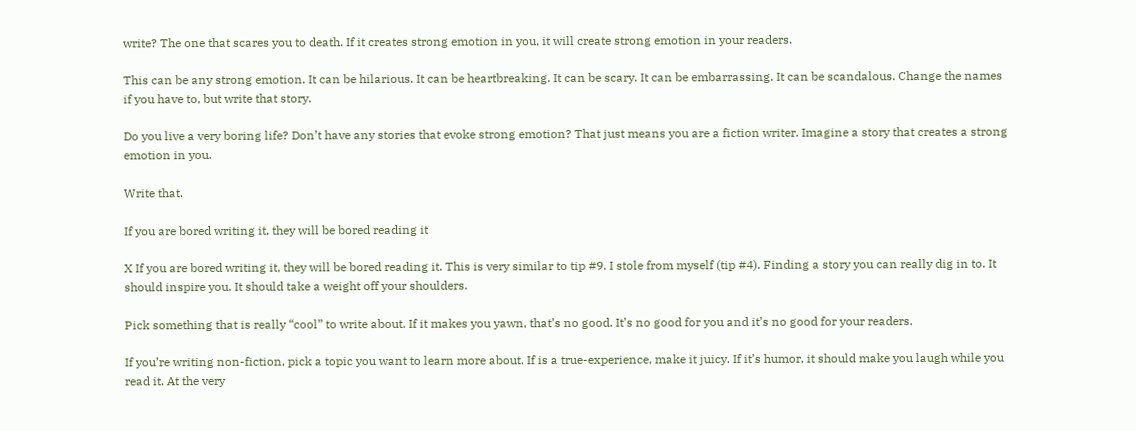write? The one that scares you to death. If it creates strong emotion in you, it will create strong emotion in your readers.

This can be any strong emotion. It can be hilarious. It can be heartbreaking. It can be scary. It can be embarrassing. It can be scandalous. Change the names if you have to, but write that story.

Do you live a very boring life? Don’t have any stories that evoke strong emotion? That just means you are a fiction writer. Imagine a story that creates a strong emotion in you.

Write that.

If you are bored writing it, they will be bored reading it

X If you are bored writing it, they will be bored reading it. This is very similar to tip #9. I stole from myself (tip #4). Finding a story you can really dig in to. It should inspire you. It should take a weight off your shoulders.

Pick something that is really “cool” to write about. If it makes you yawn, that’s no good. It’s no good for you and it’s no good for your readers.

If you’re writing non-fiction, pick a topic you want to learn more about. If is a true-experience, make it juicy. If it’s humor, it should make you laugh while you read it. At the very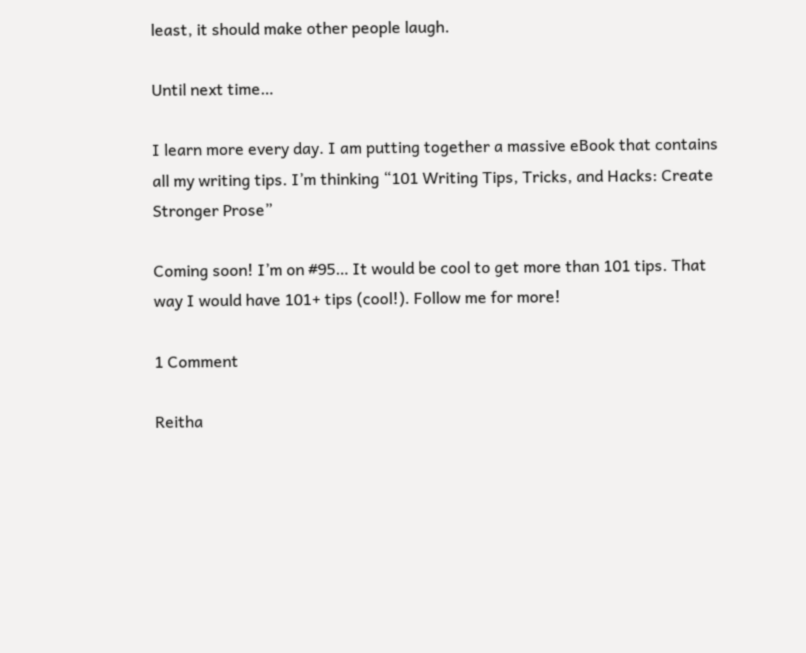least, it should make other people laugh.

Until next time…

I learn more every day. I am putting together a massive eBook that contains all my writing tips. I’m thinking “101 Writing Tips, Tricks, and Hacks: Create Stronger Prose”

Coming soon! I’m on #95… It would be cool to get more than 101 tips. That way I would have 101+ tips (cool!). Follow me for more!

1 Comment

Reitha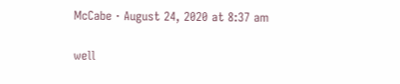McCabe · August 24, 2020 at 8:37 am

well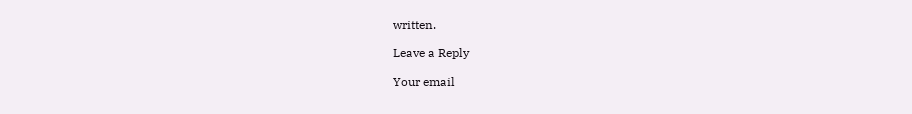written.

Leave a Reply

Your email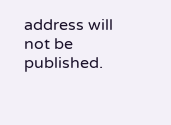address will not be published.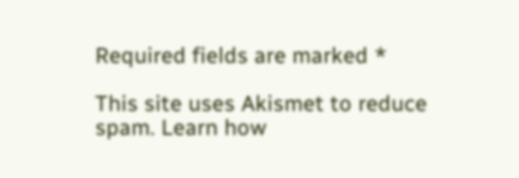Required fields are marked *

This site uses Akismet to reduce spam. Learn how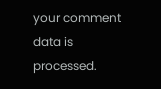your comment data is processed.